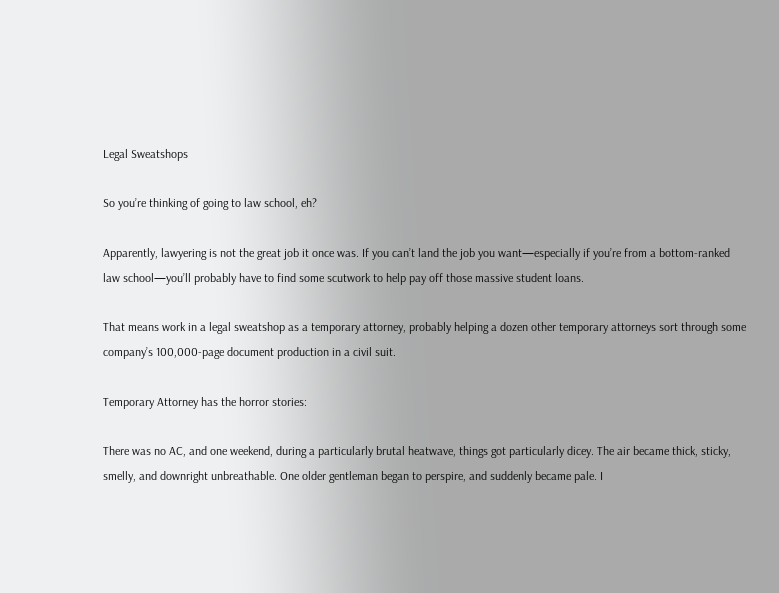Legal Sweatshops

So you’re thinking of going to law school, eh?

Apparently, lawyering is not the great job it once was. If you can’t land the job you want—especially if you’re from a bottom-ranked law school—you’ll probably have to find some scutwork to help pay off those massive student loans.

That means work in a legal sweatshop as a temporary attorney, probably helping a dozen other temporary attorneys sort through some company’s 100,000-page document production in a civil suit.

Temporary Attorney has the horror stories:

There was no AC, and one weekend, during a particularly brutal heatwave, things got particularly dicey. The air became thick, sticky, smelly, and downright unbreathable. One older gentleman began to perspire, and suddenly became pale. I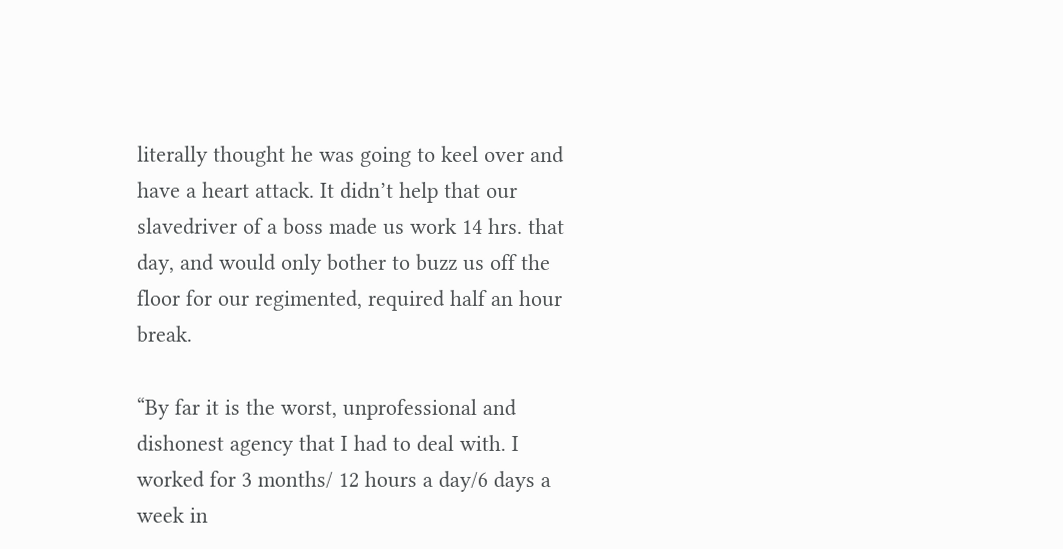literally thought he was going to keel over and have a heart attack. It didn’t help that our slavedriver of a boss made us work 14 hrs. that day, and would only bother to buzz us off the floor for our regimented, required half an hour break.

“By far it is the worst, unprofessional and dishonest agency that I had to deal with. I worked for 3 months/ 12 hours a day/6 days a week in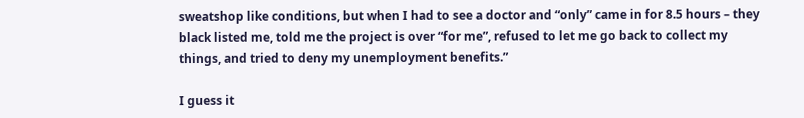sweatshop like conditions, but when I had to see a doctor and “only” came in for 8.5 hours – they black listed me, told me the project is over “for me”, refused to let me go back to collect my things, and tried to deny my unemployment benefits.”

I guess it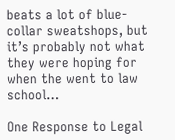beats a lot of blue-collar sweatshops, but it’s probably not what they were hoping for when the went to law school…

One Response to Legal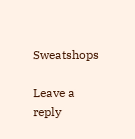Sweatshops

Leave a reply